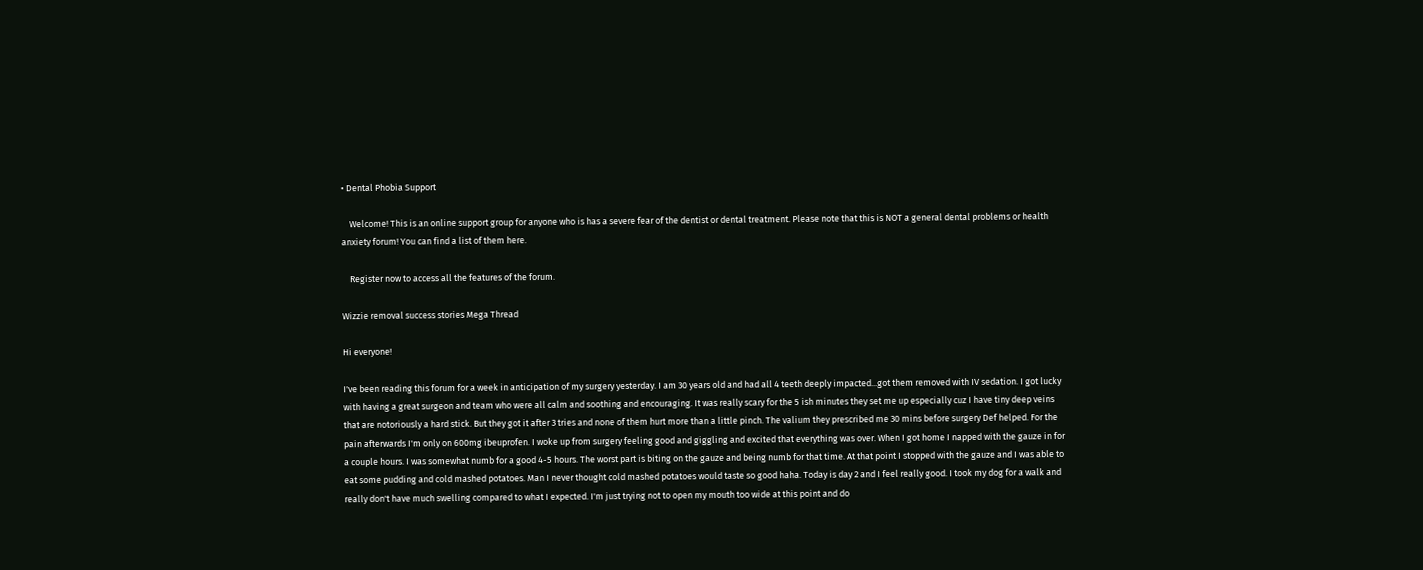• Dental Phobia Support

    Welcome! This is an online support group for anyone who is has a severe fear of the dentist or dental treatment. Please note that this is NOT a general dental problems or health anxiety forum! You can find a list of them here.

    Register now to access all the features of the forum.

Wizzie removal success stories Mega Thread

Hi everyone!

I've been reading this forum for a week in anticipation of my surgery yesterday. I am 30 years old and had all 4 teeth deeply impacted...got them removed with IV sedation. I got lucky with having a great surgeon and team who were all calm and soothing and encouraging. It was really scary for the 5 ish minutes they set me up especially cuz I have tiny deep veins that are notoriously a hard stick. But they got it after 3 tries and none of them hurt more than a little pinch. The valium they prescribed me 30 mins before surgery Def helped. For the pain afterwards I'm only on 600mg ibeuprofen. I woke up from surgery feeling good and giggling and excited that everything was over. When I got home I napped with the gauze in for a couple hours. I was somewhat numb for a good 4-5 hours. The worst part is biting on the gauze and being numb for that time. At that point I stopped with the gauze and I was able to eat some pudding and cold mashed potatoes. Man I never thought cold mashed potatoes would taste so good haha. Today is day 2 and I feel really good. I took my dog for a walk and really don't have much swelling compared to what I expected. I'm just trying not to open my mouth too wide at this point and do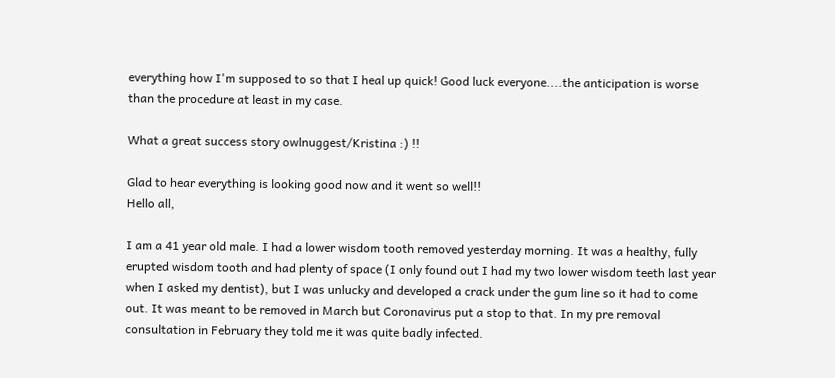everything how I'm supposed to so that I heal up quick! Good luck everyone....the anticipation is worse than the procedure at least in my case.

What a great success story owlnuggest/Kristina :) !!

Glad to hear everything is looking good now and it went so well!!
Hello all,

I am a 41 year old male. I had a lower wisdom tooth removed yesterday morning. It was a healthy, fully erupted wisdom tooth and had plenty of space (I only found out I had my two lower wisdom teeth last year when I asked my dentist), but I was unlucky and developed a crack under the gum line so it had to come out. It was meant to be removed in March but Coronavirus put a stop to that. In my pre removal consultation in February they told me it was quite badly infected.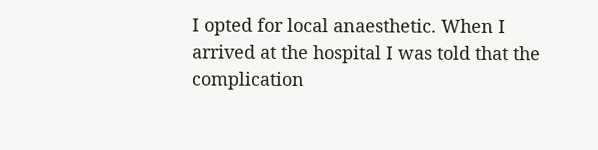I opted for local anaesthetic. When I arrived at the hospital I was told that the complication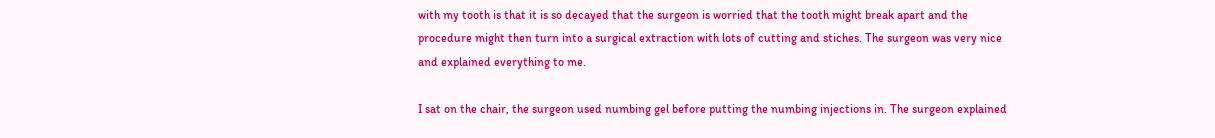with my tooth is that it is so decayed that the surgeon is worried that the tooth might break apart and the procedure might then turn into a surgical extraction with lots of cutting and stiches. The surgeon was very nice and explained everything to me.

I sat on the chair, the surgeon used numbing gel before putting the numbing injections in. The surgeon explained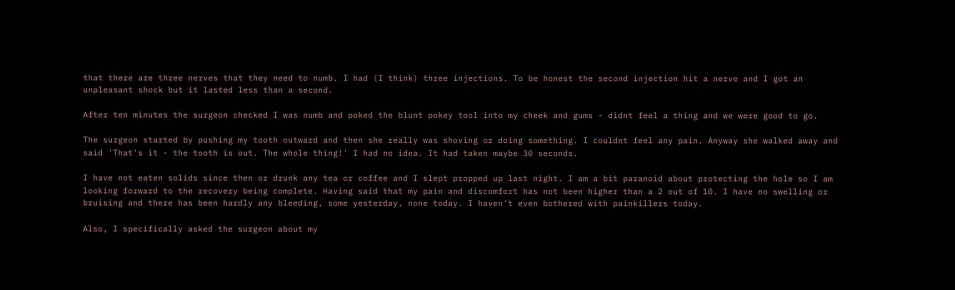that there are three nerves that they need to numb. I had (I think) three injections. To be honest the second injection hit a nerve and I got an unpleasant shock but it lasted less than a second.

After ten minutes the surgeon checked I was numb and poked the blunt pokey tool into my cheek and gums - didnt feel a thing and we were good to go.

The surgeon started by pushing my tooth outward and then she really was shoving or doing something. I couldnt feel any pain. Anyway she walked away and said 'That's it - the tooth is out. The whole thing!' I had no idea. It had taken maybe 30 seconds.

I have not eaten solids since then or drunk any tea or coffee and I slept propped up last night. I am a bit paranoid about protecting the hole so I am looking forward to the recovery being complete. Having said that my pain and discomfort has not been higher than a 2 out of 10. I have no swelling or bruising and there has been hardly any bleeding, some yesterday, none today. I haven't even bothered with painkillers today.

Also, I specifically asked the surgeon about my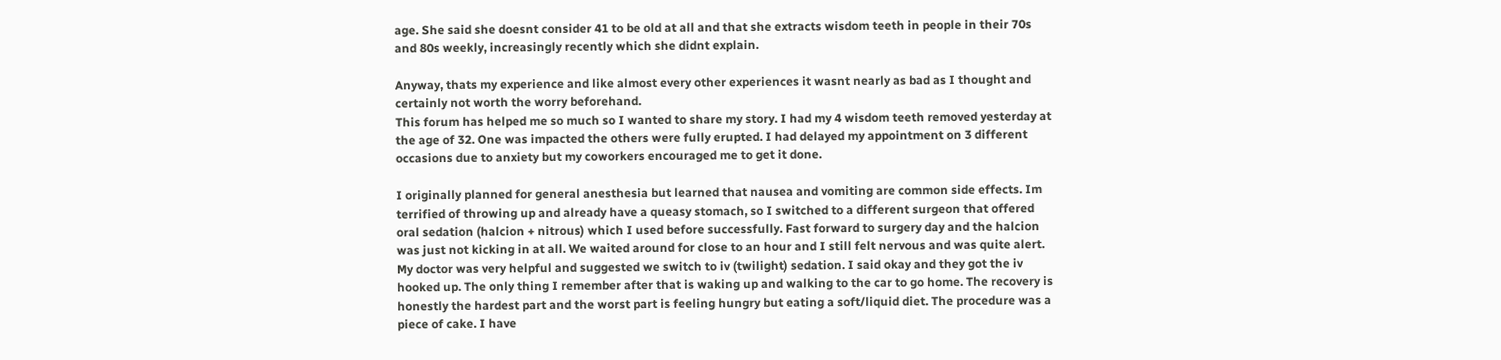age. She said she doesnt consider 41 to be old at all and that she extracts wisdom teeth in people in their 70s and 80s weekly, increasingly recently which she didnt explain.

Anyway, thats my experience and like almost every other experiences it wasnt nearly as bad as I thought and certainly not worth the worry beforehand.
This forum has helped me so much so I wanted to share my story. I had my 4 wisdom teeth removed yesterday at the age of 32. One was impacted the others were fully erupted. I had delayed my appointment on 3 different occasions due to anxiety but my coworkers encouraged me to get it done.

I originally planned for general anesthesia but learned that nausea and vomiting are common side effects. Im terrified of throwing up and already have a queasy stomach, so I switched to a different surgeon that offered oral sedation (halcion + nitrous) which I used before successfully. Fast forward to surgery day and the halcion was just not kicking in at all. We waited around for close to an hour and I still felt nervous and was quite alert. My doctor was very helpful and suggested we switch to iv (twilight) sedation. I said okay and they got the iv hooked up. The only thing I remember after that is waking up and walking to the car to go home. The recovery is honestly the hardest part and the worst part is feeling hungry but eating a soft/liquid diet. The procedure was a piece of cake. I have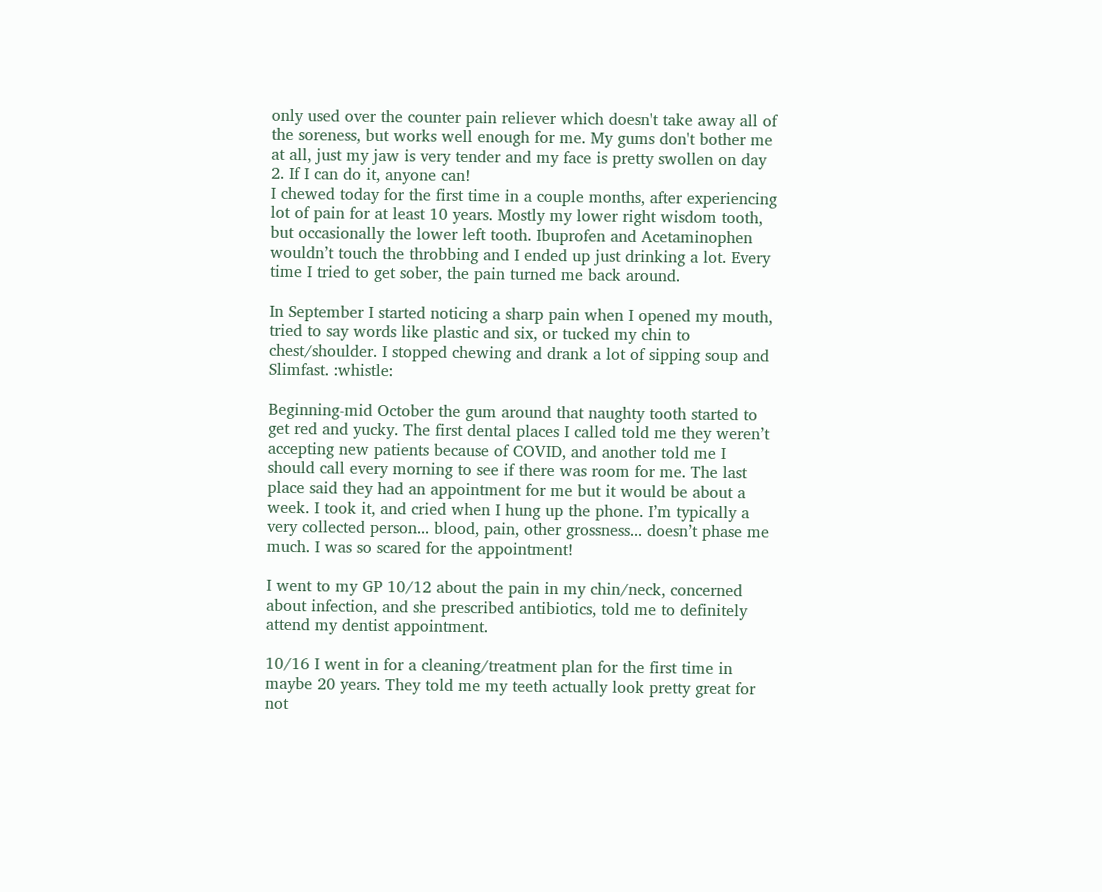only used over the counter pain reliever which doesn't take away all of the soreness, but works well enough for me. My gums don't bother me at all, just my jaw is very tender and my face is pretty swollen on day 2. If I can do it, anyone can!
I chewed today for the first time in a couple months, after experiencing lot of pain for at least 10 years. Mostly my lower right wisdom tooth, but occasionally the lower left tooth. Ibuprofen and Acetaminophen wouldn’t touch the throbbing and I ended up just drinking a lot. Every time I tried to get sober, the pain turned me back around.

In September I started noticing a sharp pain when I opened my mouth, tried to say words like plastic and six, or tucked my chin to chest/shoulder. I stopped chewing and drank a lot of sipping soup and Slimfast. :whistle:

Beginning-mid October the gum around that naughty tooth started to get red and yucky. The first dental places I called told me they weren’t accepting new patients because of COVID, and another told me I should call every morning to see if there was room for me. The last place said they had an appointment for me but it would be about a week. I took it, and cried when I hung up the phone. I’m typically a very collected person... blood, pain, other grossness... doesn’t phase me much. I was so scared for the appointment!

I went to my GP 10/12 about the pain in my chin/neck, concerned about infection, and she prescribed antibiotics, told me to definitely attend my dentist appointment.

10/16 I went in for a cleaning/treatment plan for the first time in maybe 20 years. They told me my teeth actually look pretty great for not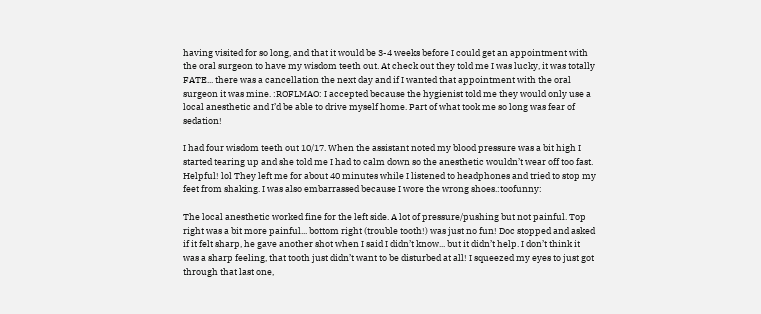having visited for so long, and that it would be 3-4 weeks before I could get an appointment with the oral surgeon to have my wisdom teeth out. At check out they told me I was lucky, it was totally FATE... there was a cancellation the next day and if I wanted that appointment with the oral surgeon it was mine. :ROFLMAO: I accepted because the hygienist told me they would only use a local anesthetic and I’d be able to drive myself home. Part of what took me so long was fear of sedation!

I had four wisdom teeth out 10/17. When the assistant noted my blood pressure was a bit high I started tearing up and she told me I had to calm down so the anesthetic wouldn’t wear off too fast. Helpful! lol They left me for about 40 minutes while I listened to headphones and tried to stop my feet from shaking. I was also embarrassed because I wore the wrong shoes.:toofunny:

The local anesthetic worked fine for the left side. A lot of pressure/pushing but not painful. Top right was a bit more painful... bottom right (trouble tooth!) was just no fun! Doc stopped and asked if it felt sharp, he gave another shot when I said I didn’t know... but it didn’t help. I don’t think it was a sharp feeling, that tooth just didn’t want to be disturbed at all! I squeezed my eyes to just got through that last one,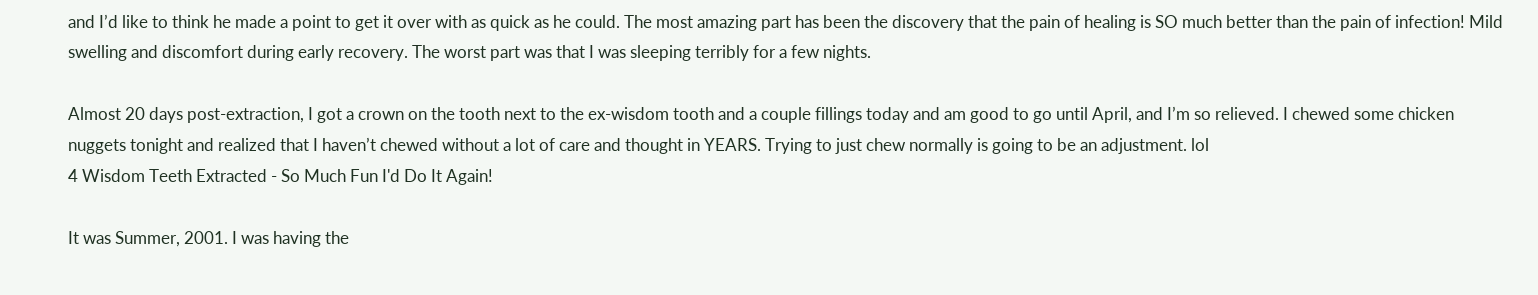and I’d like to think he made a point to get it over with as quick as he could. The most amazing part has been the discovery that the pain of healing is SO much better than the pain of infection! Mild swelling and discomfort during early recovery. The worst part was that I was sleeping terribly for a few nights.

Almost 20 days post-extraction, I got a crown on the tooth next to the ex-wisdom tooth and a couple fillings today and am good to go until April, and I’m so relieved. I chewed some chicken nuggets tonight and realized that I haven’t chewed without a lot of care and thought in YEARS. Trying to just chew normally is going to be an adjustment. lol
4 Wisdom Teeth Extracted - So Much Fun I'd Do It Again!

It was Summer, 2001. I was having the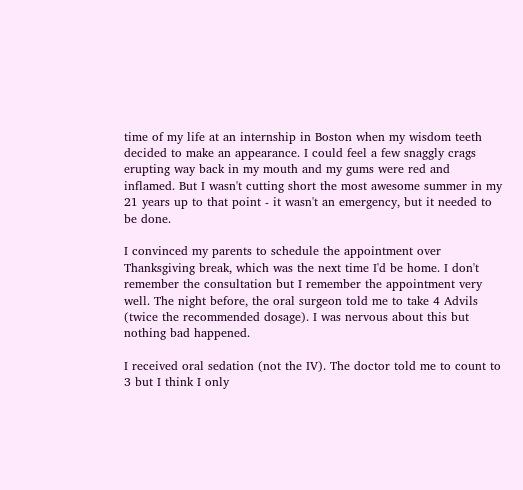time of my life at an internship in Boston when my wisdom teeth decided to make an appearance. I could feel a few snaggly crags erupting way back in my mouth and my gums were red and inflamed. But I wasn't cutting short the most awesome summer in my 21 years up to that point - it wasn't an emergency, but it needed to be done.

I convinced my parents to schedule the appointment over Thanksgiving break, which was the next time I'd be home. I don't remember the consultation but I remember the appointment very well. The night before, the oral surgeon told me to take 4 Advils (twice the recommended dosage). I was nervous about this but nothing bad happened.

I received oral sedation (not the IV). The doctor told me to count to 3 but I think I only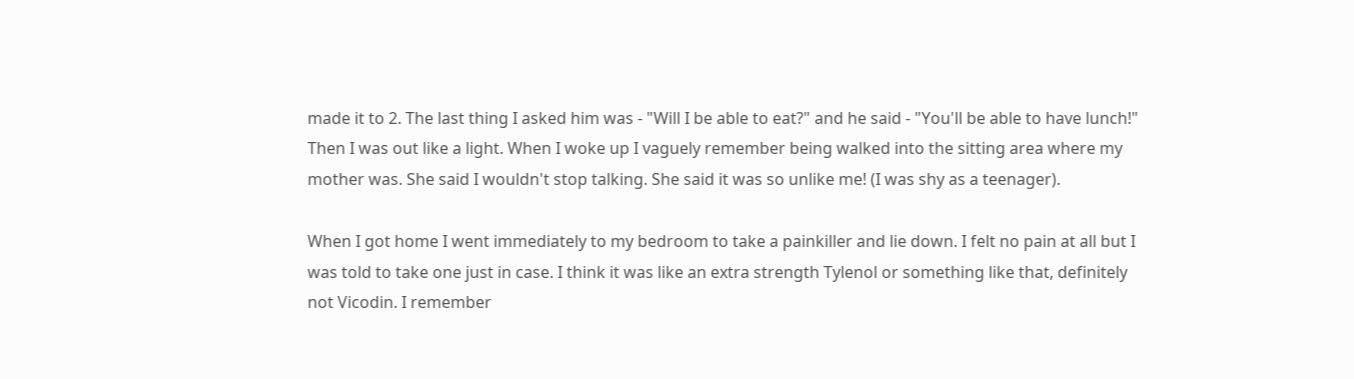made it to 2. The last thing I asked him was - "Will I be able to eat?" and he said - "You'll be able to have lunch!" Then I was out like a light. When I woke up I vaguely remember being walked into the sitting area where my mother was. She said I wouldn't stop talking. She said it was so unlike me! (I was shy as a teenager).

When I got home I went immediately to my bedroom to take a painkiller and lie down. I felt no pain at all but I was told to take one just in case. I think it was like an extra strength Tylenol or something like that, definitely not Vicodin. I remember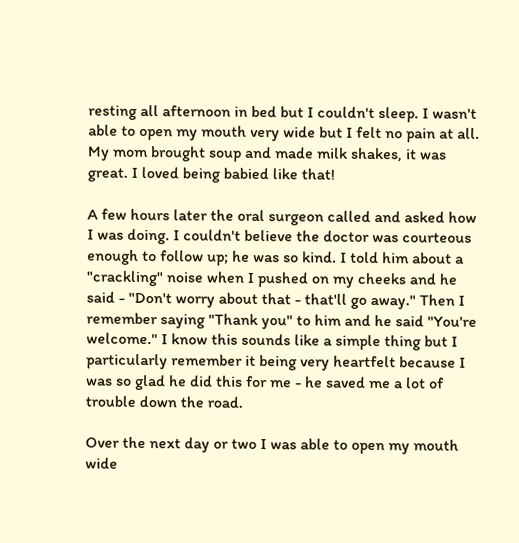resting all afternoon in bed but I couldn't sleep. I wasn't able to open my mouth very wide but I felt no pain at all. My mom brought soup and made milk shakes, it was great. I loved being babied like that!

A few hours later the oral surgeon called and asked how I was doing. I couldn't believe the doctor was courteous enough to follow up; he was so kind. I told him about a "crackling" noise when I pushed on my cheeks and he said - "Don't worry about that - that'll go away." Then I remember saying "Thank you" to him and he said "You're welcome." I know this sounds like a simple thing but I particularly remember it being very heartfelt because I was so glad he did this for me - he saved me a lot of trouble down the road.

Over the next day or two I was able to open my mouth wide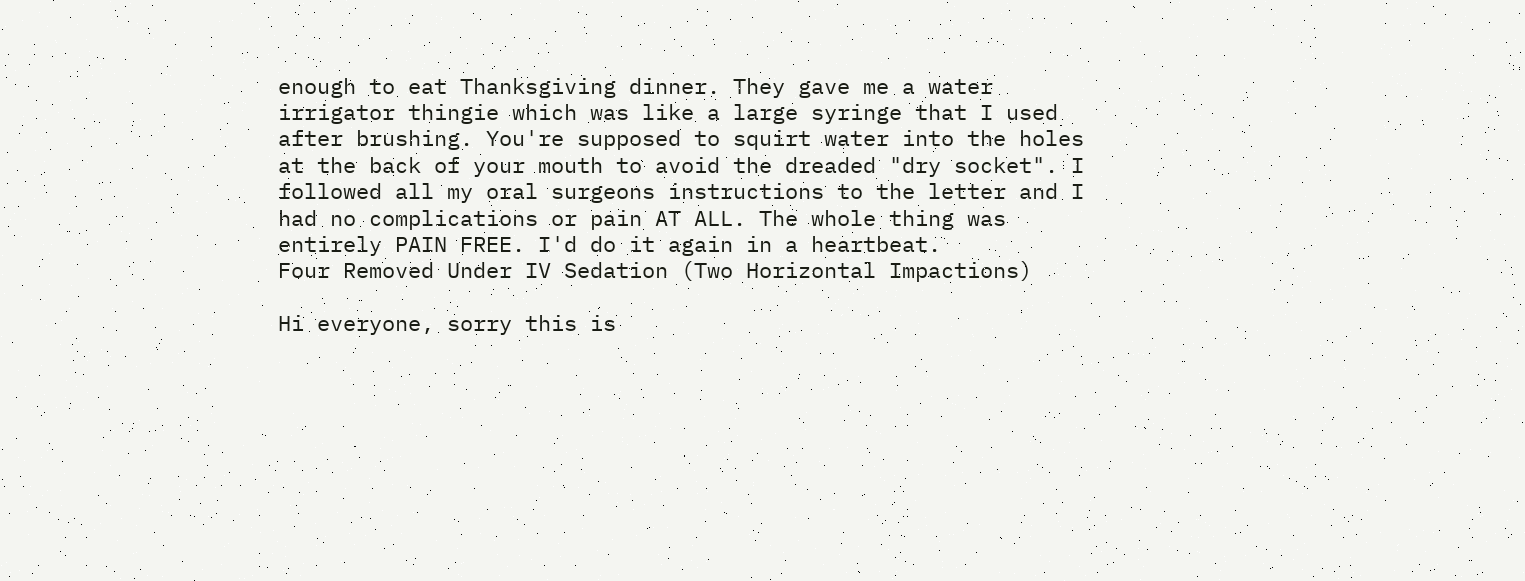enough to eat Thanksgiving dinner. They gave me a water irrigator thingie which was like a large syringe that I used after brushing. You're supposed to squirt water into the holes at the back of your mouth to avoid the dreaded "dry socket". I followed all my oral surgeons instructions to the letter and I had no complications or pain AT ALL. The whole thing was entirely PAIN FREE. I'd do it again in a heartbeat.
Four Removed Under IV Sedation (Two Horizontal Impactions)

Hi everyone, sorry this is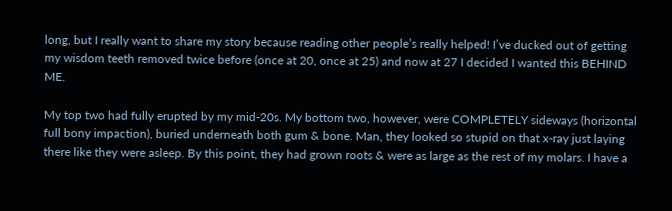long, but I really want to share my story because reading other people’s really helped! I’ve ducked out of getting my wisdom teeth removed twice before (once at 20, once at 25) and now at 27 I decided I wanted this BEHIND ME.

My top two had fully erupted by my mid-20s. My bottom two, however, were COMPLETELY sideways (horizontal full bony impaction), buried underneath both gum & bone. Man, they looked so stupid on that x-ray just laying there like they were asleep. By this point, they had grown roots & were as large as the rest of my molars. I have a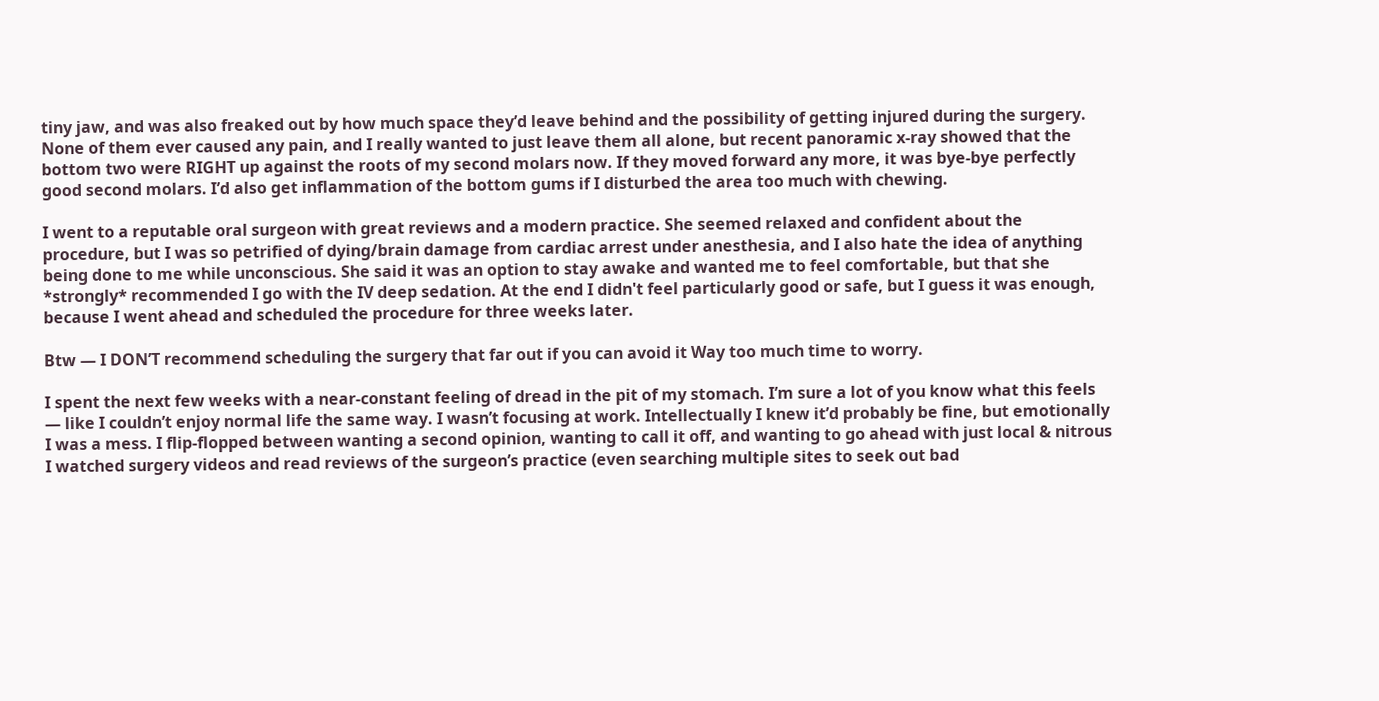tiny jaw, and was also freaked out by how much space they’d leave behind and the possibility of getting injured during the surgery. None of them ever caused any pain, and I really wanted to just leave them all alone, but recent panoramic x-ray showed that the bottom two were RIGHT up against the roots of my second molars now. If they moved forward any more, it was bye-bye perfectly good second molars. I’d also get inflammation of the bottom gums if I disturbed the area too much with chewing.

I went to a reputable oral surgeon with great reviews and a modern practice. She seemed relaxed and confident about the procedure, but I was so petrified of dying/brain damage from cardiac arrest under anesthesia, and I also hate the idea of anything being done to me while unconscious. She said it was an option to stay awake and wanted me to feel comfortable, but that she *strongly* recommended I go with the IV deep sedation. At the end I didn't feel particularly good or safe, but I guess it was enough, because I went ahead and scheduled the procedure for three weeks later.

Btw — I DON’T recommend scheduling the surgery that far out if you can avoid it Way too much time to worry.

I spent the next few weeks with a near-constant feeling of dread in the pit of my stomach. I’m sure a lot of you know what this feels — like I couldn’t enjoy normal life the same way. I wasn’t focusing at work. Intellectually I knew it’d probably be fine, but emotionally I was a mess. I flip-flopped between wanting a second opinion, wanting to call it off, and wanting to go ahead with just local & nitrous I watched surgery videos and read reviews of the surgeon’s practice (even searching multiple sites to seek out bad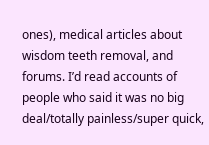ones), medical articles about wisdom teeth removal, and forums. I’d read accounts of people who said it was no big deal/totally painless/super quick,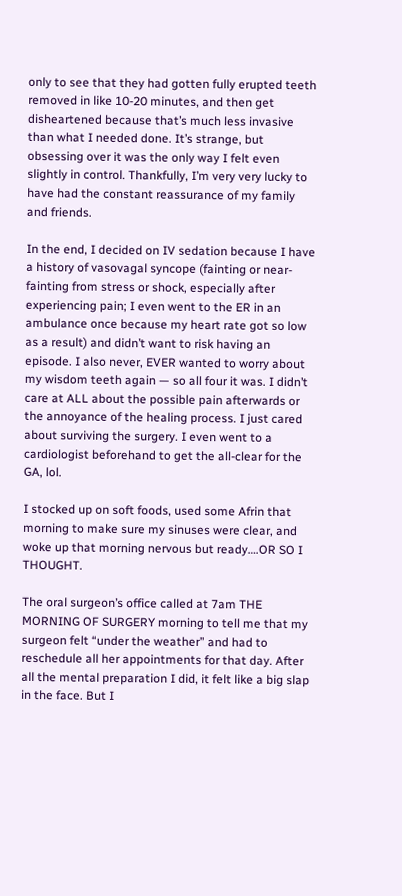only to see that they had gotten fully erupted teeth removed in like 10-20 minutes, and then get disheartened because that’s much less invasive than what I needed done. It’s strange, but obsessing over it was the only way I felt even slightly in control. Thankfully, I’m very very lucky to have had the constant reassurance of my family and friends.

In the end, I decided on IV sedation because I have a history of vasovagal syncope (fainting or near-fainting from stress or shock, especially after experiencing pain; I even went to the ER in an ambulance once because my heart rate got so low as a result) and didn’t want to risk having an episode. I also never, EVER wanted to worry about my wisdom teeth again — so all four it was. I didn’t care at ALL about the possible pain afterwards or the annoyance of the healing process. I just cared about surviving the surgery. I even went to a cardiologist beforehand to get the all-clear for the GA, lol.

I stocked up on soft foods, used some Afrin that morning to make sure my sinuses were clear, and woke up that morning nervous but ready….OR SO I THOUGHT.

The oral surgeon’s office called at 7am THE MORNING OF SURGERY morning to tell me that my surgeon felt “under the weather” and had to reschedule all her appointments for that day. After all the mental preparation I did, it felt like a big slap in the face. But I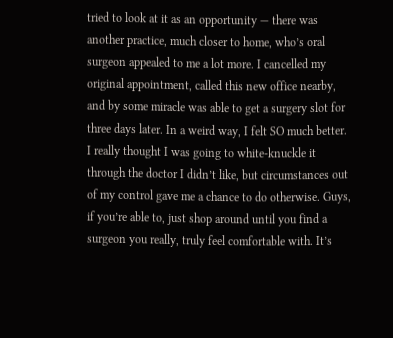tried to look at it as an opportunity — there was another practice, much closer to home, who’s oral surgeon appealed to me a lot more. I cancelled my original appointment, called this new office nearby, and by some miracle was able to get a surgery slot for three days later. In a weird way, I felt SO much better. I really thought I was going to white-knuckle it through the doctor I didn’t like, but circumstances out of my control gave me a chance to do otherwise. Guys, if you’re able to, just shop around until you find a surgeon you really, truly feel comfortable with. It’s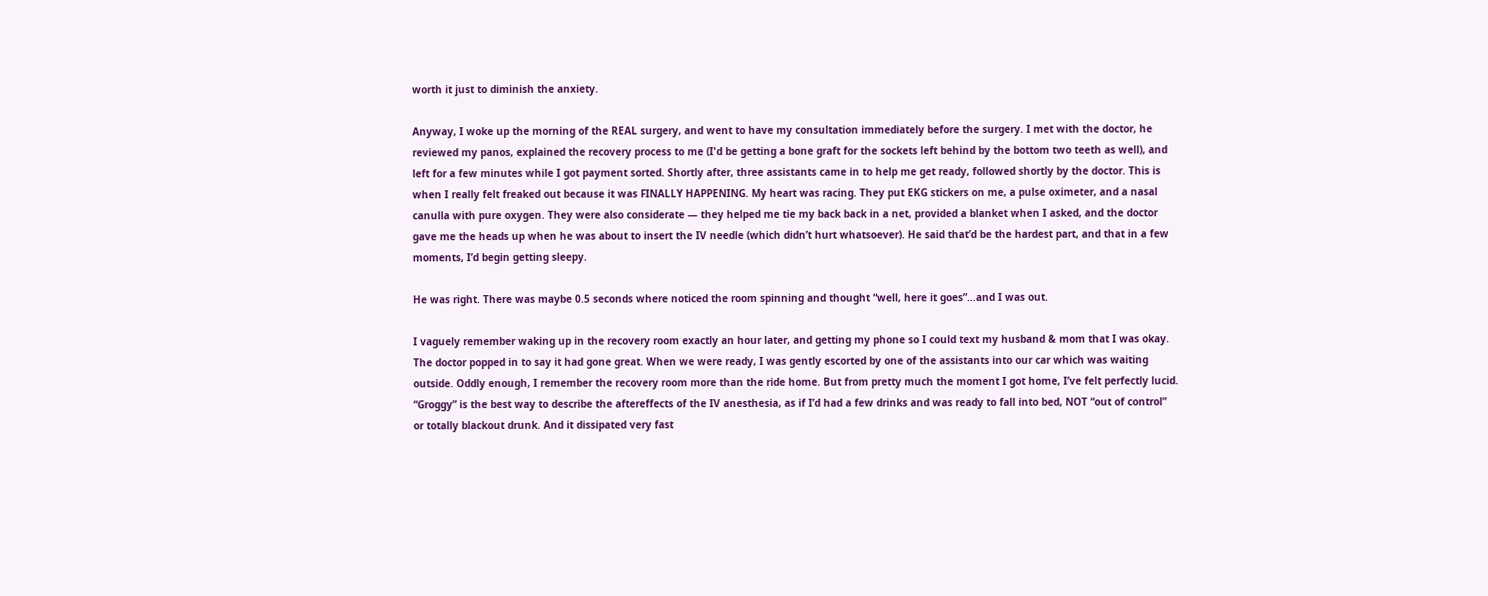worth it just to diminish the anxiety.

Anyway, I woke up the morning of the REAL surgery, and went to have my consultation immediately before the surgery. I met with the doctor, he reviewed my panos, explained the recovery process to me (I'd be getting a bone graft for the sockets left behind by the bottom two teeth as well), and left for a few minutes while I got payment sorted. Shortly after, three assistants came in to help me get ready, followed shortly by the doctor. This is when I really felt freaked out because it was FINALLY HAPPENING. My heart was racing. They put EKG stickers on me, a pulse oximeter, and a nasal canulla with pure oxygen. They were also considerate — they helped me tie my back back in a net, provided a blanket when I asked, and the doctor gave me the heads up when he was about to insert the IV needle (which didn’t hurt whatsoever). He said that’d be the hardest part, and that in a few moments, I’d begin getting sleepy.

He was right. There was maybe 0.5 seconds where noticed the room spinning and thought “well, here it goes”…and I was out.

I vaguely remember waking up in the recovery room exactly an hour later, and getting my phone so I could text my husband & mom that I was okay. The doctor popped in to say it had gone great. When we were ready, I was gently escorted by one of the assistants into our car which was waiting outside. Oddly enough, I remember the recovery room more than the ride home. But from pretty much the moment I got home, I’ve felt perfectly lucid. “Groggy” is the best way to describe the aftereffects of the IV anesthesia, as if I’d had a few drinks and was ready to fall into bed, NOT “out of control” or totally blackout drunk. And it dissipated very fast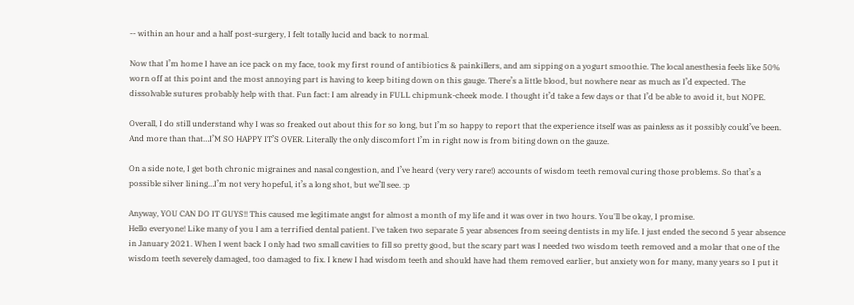-- within an hour and a half post-surgery, I felt totally lucid and back to normal.

Now that I’m home I have an ice pack on my face, took my first round of antibiotics & painkillers, and am sipping on a yogurt smoothie. The local anesthesia feels like 50% worn off at this point and the most annoying part is having to keep biting down on this gauge. There’s a little blood, but nowhere near as much as I’d expected. The dissolvable sutures probably help with that. Fun fact: I am already in FULL chipmunk-cheek mode. I thought it’d take a few days or that I’d be able to avoid it, but NOPE.

Overall, I do still understand why I was so freaked out about this for so long, but I’m so happy to report that the experience itself was as painless as it possibly could’ve been. And more than that…I’M SO HAPPY IT’S OVER. Literally the only discomfort I’m in right now is from biting down on the gauze.

On a side note, I get both chronic migraines and nasal congestion, and I’ve heard (very very rare!) accounts of wisdom teeth removal curing those problems. So that’s a possible silver lining…I’m not very hopeful, it’s a long shot, but we’ll see. :p

Anyway, YOU CAN DO IT GUYS!! This caused me legitimate angst for almost a month of my life and it was over in two hours. You'll be okay, I promise.
Hello everyone! Like many of you I am a terrified dental patient. I've taken two separate 5 year absences from seeing dentists in my life. I just ended the second 5 year absence in January 2021. When I went back I only had two small cavities to fill so pretty good, but the scary part was I needed two wisdom teeth removed and a molar that one of the wisdom teeth severely damaged, too damaged to fix. I knew I had wisdom teeth and should have had them removed earlier, but anxiety won for many, many years so I put it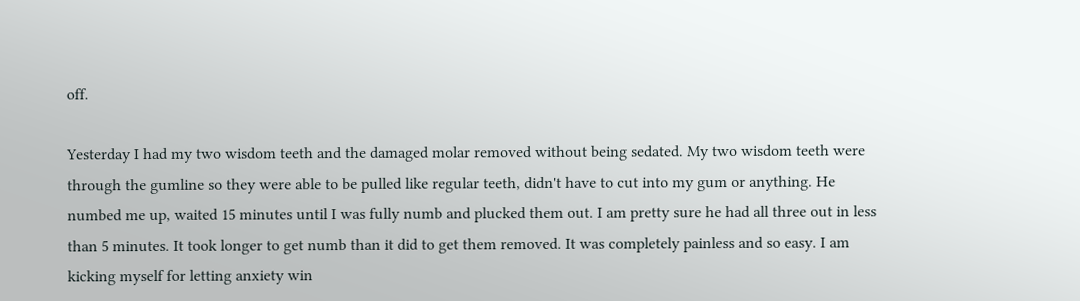off.

Yesterday I had my two wisdom teeth and the damaged molar removed without being sedated. My two wisdom teeth were through the gumline so they were able to be pulled like regular teeth, didn't have to cut into my gum or anything. He numbed me up, waited 15 minutes until I was fully numb and plucked them out. I am pretty sure he had all three out in less than 5 minutes. It took longer to get numb than it did to get them removed. It was completely painless and so easy. I am kicking myself for letting anxiety win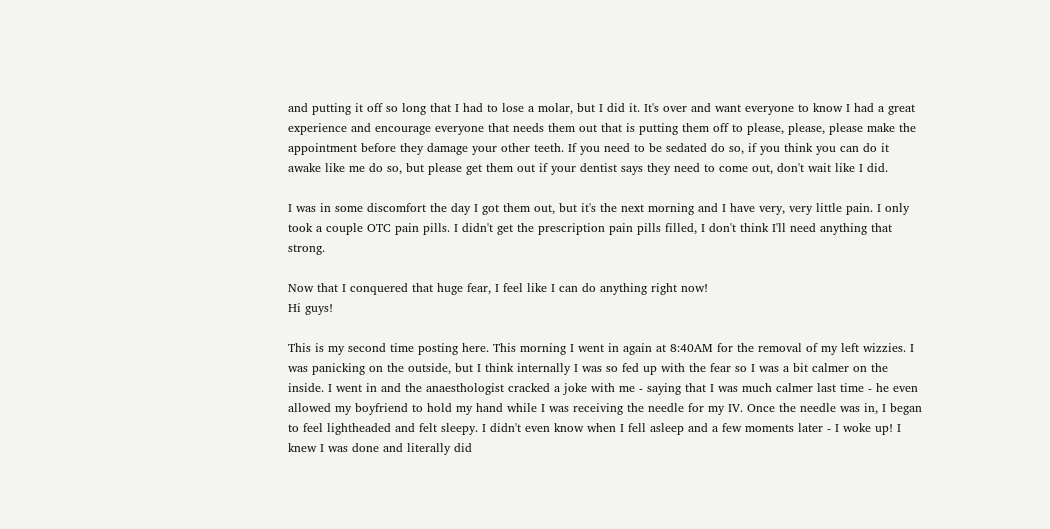and putting it off so long that I had to lose a molar, but I did it. It's over and want everyone to know I had a great experience and encourage everyone that needs them out that is putting them off to please, please, please make the appointment before they damage your other teeth. If you need to be sedated do so, if you think you can do it awake like me do so, but please get them out if your dentist says they need to come out, don't wait like I did.

I was in some discomfort the day I got them out, but it's the next morning and I have very, very little pain. I only took a couple OTC pain pills. I didn't get the prescription pain pills filled, I don't think I'll need anything that strong.

Now that I conquered that huge fear, I feel like I can do anything right now!
Hi guys!

This is my second time posting here. This morning I went in again at 8:40AM for the removal of my left wizzies. I was panicking on the outside, but I think internally I was so fed up with the fear so I was a bit calmer on the inside. I went in and the anaesthologist cracked a joke with me - saying that I was much calmer last time - he even allowed my boyfriend to hold my hand while I was receiving the needle for my IV. Once the needle was in, I began to feel lightheaded and felt sleepy. I didn't even know when I fell asleep and a few moments later - I woke up! I knew I was done and literally did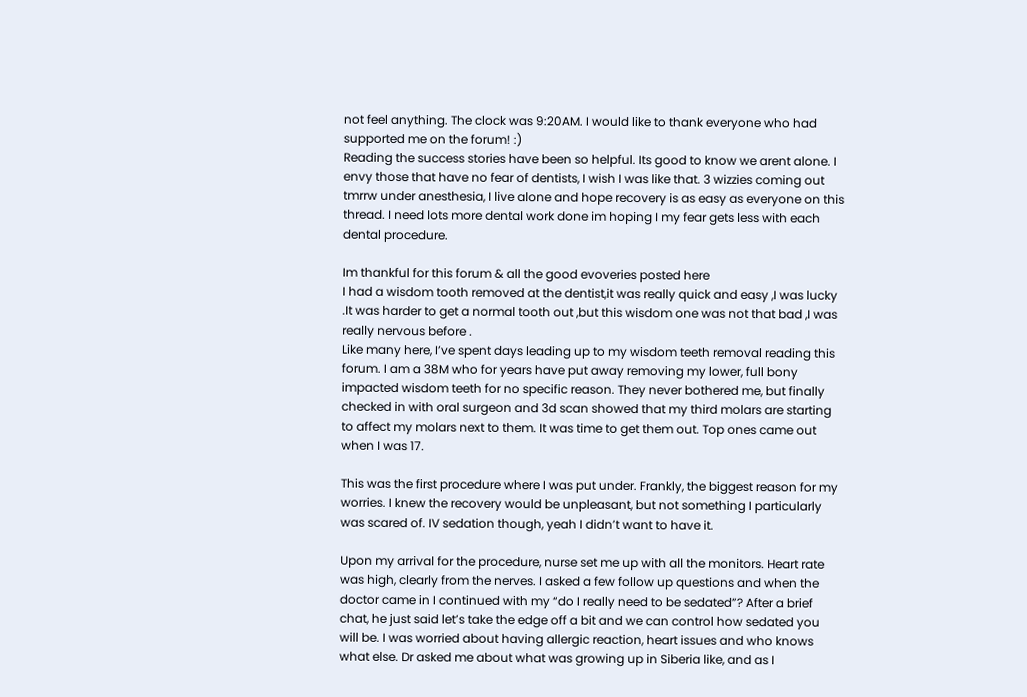not feel anything. The clock was 9:20AM. I would like to thank everyone who had supported me on the forum! :)
Reading the success stories have been so helpful. Its good to know we arent alone. I envy those that have no fear of dentists, I wish I was like that. 3 wizzies coming out tmrrw under anesthesia, I live alone and hope recovery is as easy as everyone on this thread. I need lots more dental work done im hoping I my fear gets less with each dental procedure.

Im thankful for this forum & all the good evoveries posted here
I had a wisdom tooth removed at the dentist,it was really quick and easy ,I was lucky .It was harder to get a normal tooth out ,but this wisdom one was not that bad ,I was really nervous before .
Like many here, I’ve spent days leading up to my wisdom teeth removal reading this forum. I am a 38M who for years have put away removing my lower, full bony impacted wisdom teeth for no specific reason. They never bothered me, but finally checked in with oral surgeon and 3d scan showed that my third molars are starting to affect my molars next to them. It was time to get them out. Top ones came out when I was 17.

This was the first procedure where I was put under. Frankly, the biggest reason for my worries. I knew the recovery would be unpleasant, but not something I particularly was scared of. IV sedation though, yeah I didn’t want to have it.

Upon my arrival for the procedure, nurse set me up with all the monitors. Heart rate was high, clearly from the nerves. I asked a few follow up questions and when the doctor came in I continued with my “do I really need to be sedated”? After a brief chat, he just said let’s take the edge off a bit and we can control how sedated you will be. I was worried about having allergic reaction, heart issues and who knows what else. Dr asked me about what was growing up in Siberia like, and as I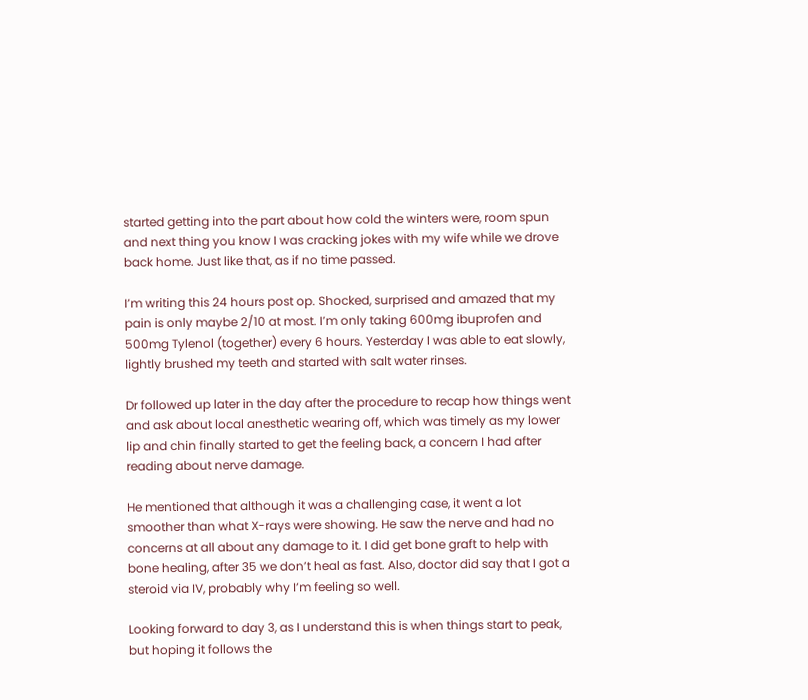started getting into the part about how cold the winters were, room spun and next thing you know I was cracking jokes with my wife while we drove back home. Just like that, as if no time passed.

I’m writing this 24 hours post op. Shocked, surprised and amazed that my pain is only maybe 2/10 at most. I’m only taking 600mg ibuprofen and 500mg Tylenol (together) every 6 hours. Yesterday I was able to eat slowly, lightly brushed my teeth and started with salt water rinses.

Dr followed up later in the day after the procedure to recap how things went and ask about local anesthetic wearing off, which was timely as my lower lip and chin finally started to get the feeling back, a concern I had after reading about nerve damage.

He mentioned that although it was a challenging case, it went a lot smoother than what X-rays were showing. He saw the nerve and had no concerns at all about any damage to it. I did get bone graft to help with bone healing, after 35 we don’t heal as fast. Also, doctor did say that I got a steroid via IV, probably why I’m feeling so well.

Looking forward to day 3, as I understand this is when things start to peak, but hoping it follows the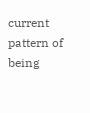current pattern of being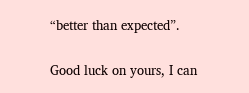“better than expected”.

Good luck on yours, I can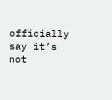officially say it’s not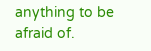anything to be afraid of.